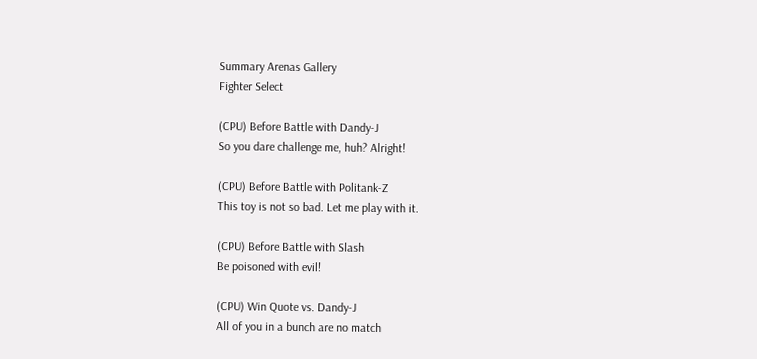Summary Arenas Gallery
Fighter Select

(CPU) Before Battle with Dandy-J
So you dare challenge me, huh? Alright!

(CPU) Before Battle with Politank-Z
This toy is not so bad. Let me play with it.

(CPU) Before Battle with Slash
Be poisoned with evil!

(CPU) Win Quote vs. Dandy-J
All of you in a bunch are no match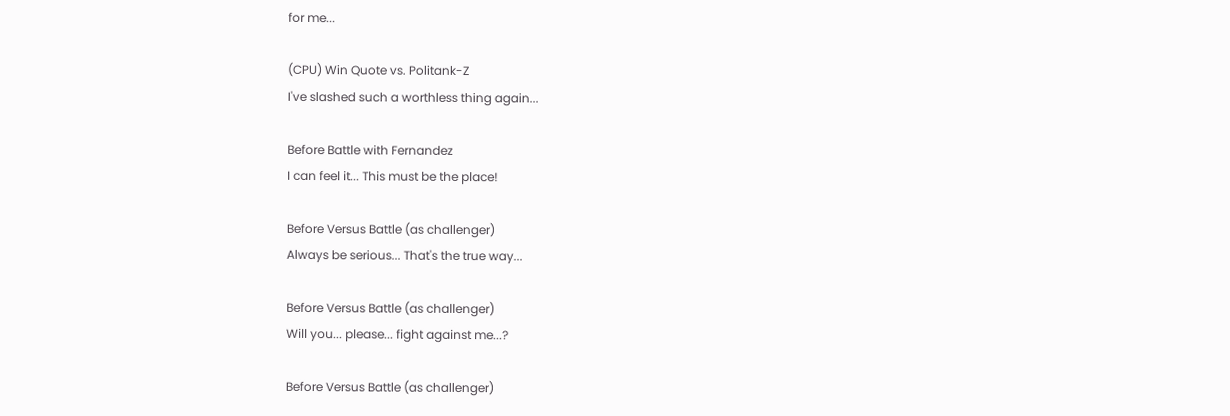for me...

(CPU) Win Quote vs. Politank-Z
I've slashed such a worthless thing again...

Before Battle with Fernandez
I can feel it... This must be the place!

Before Versus Battle (as challenger)
Always be serious... That's the true way...

Before Versus Battle (as challenger)
Will you... please... fight against me...?

Before Versus Battle (as challenger)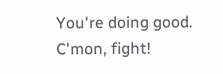You're doing good. C'mon, fight!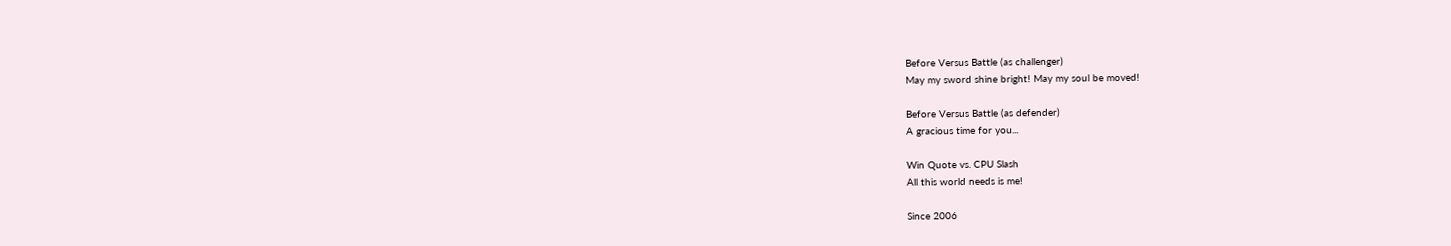Before Versus Battle (as challenger)
May my sword shine bright! May my soul be moved!

Before Versus Battle (as defender)
A gracious time for you...

Win Quote vs. CPU Slash
All this world needs is me!

Since 2006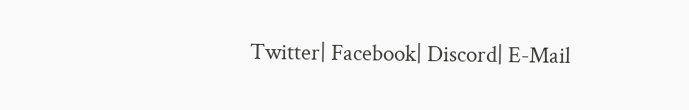Twitter| Facebook| Discord| E-Mail